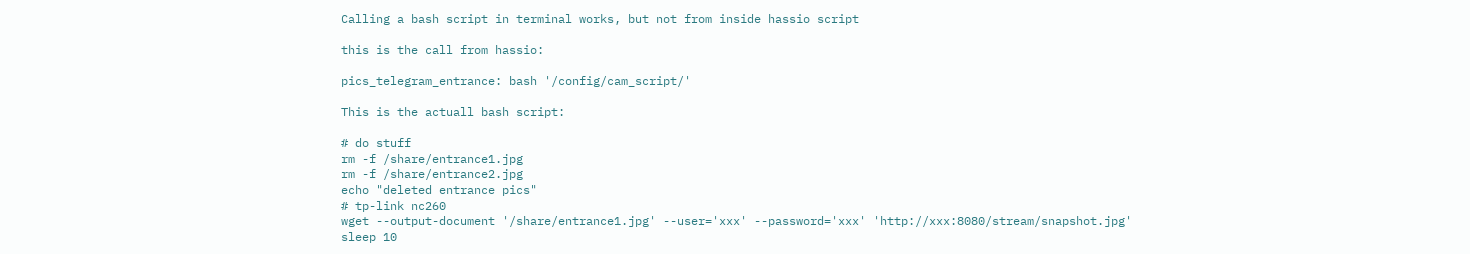Calling a bash script in terminal works, but not from inside hassio script

this is the call from hassio:

pics_telegram_entrance: bash '/config/cam_script/'

This is the actuall bash script:

# do stuff
rm -f /share/entrance1.jpg
rm -f /share/entrance2.jpg
echo "deleted entrance pics"
# tp-link nc260
wget --output-document '/share/entrance1.jpg' --user='xxx' --password='xxx' 'http://xxx:8080/stream/snapshot.jpg'
sleep 10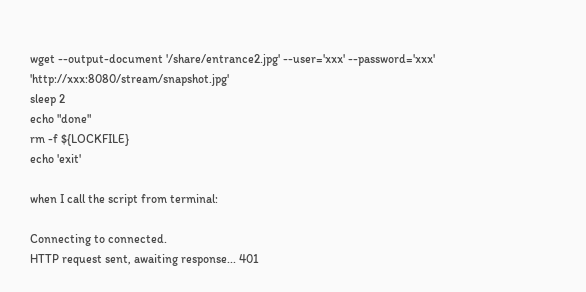wget --output-document '/share/entrance2.jpg' --user='xxx' --password='xxx' 'http://xxx:8080/stream/snapshot.jpg'
sleep 2
echo "done"
rm -f ${LOCKFILE}
echo 'exit'

when I call the script from terminal:

Connecting to connected.
HTTP request sent, awaiting response... 401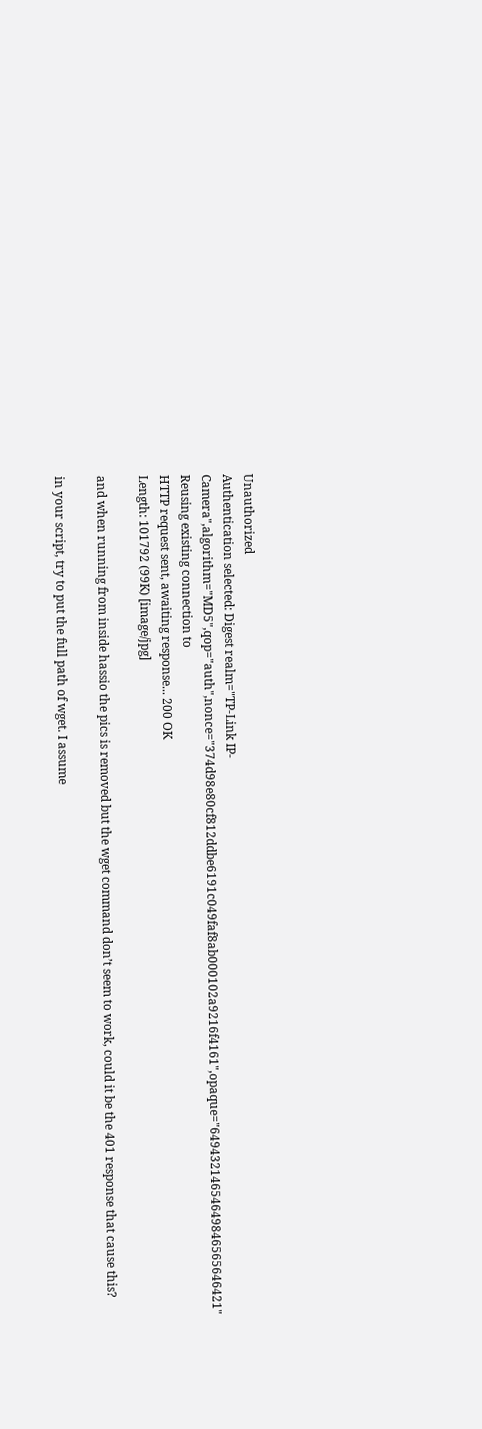Unauthorized
Authentication selected: Digest realm="TP-Link IP-Camera",algorithm="MD5",qop="auth",nonce="374d98e80cf812ddbe6191c049faf8ab000102a9216f4161",opaque="64943214654649846565646421"
Reusing existing connection to
HTTP request sent, awaiting response... 200 OK
Length: 101792 (99K) [image/jpg]

and when running from inside hassio the pics is removed but the wget command don’t seem to work, could it be the 401 response that cause this?

in your script, try to put the full path of wget. I assume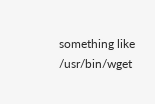something like /usr/bin/wget